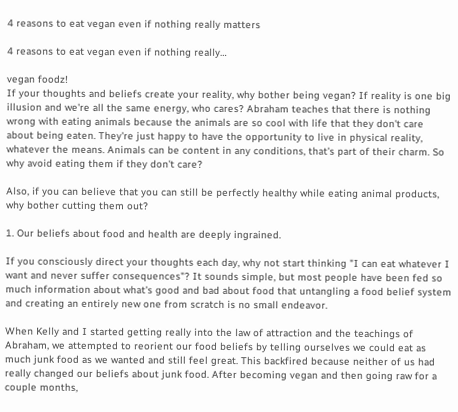4 reasons to eat vegan even if nothing really matters

4 reasons to eat vegan even if nothing really…

vegan foodz!
If your thoughts and beliefs create your reality, why bother being vegan? If reality is one big illusion and we're all the same energy, who cares? Abraham teaches that there is nothing wrong with eating animals because the animals are so cool with life that they don't care about being eaten. They're just happy to have the opportunity to live in physical reality, whatever the means. Animals can be content in any conditions, that's part of their charm. So why avoid eating them if they don't care?

Also, if you can believe that you can still be perfectly healthy while eating animal products, why bother cutting them out?

1. Our beliefs about food and health are deeply ingrained.

If you consciously direct your thoughts each day, why not start thinking "I can eat whatever I want and never suffer consequences"? It sounds simple, but most people have been fed so much information about what's good and bad about food that untangling a food belief system and creating an entirely new one from scratch is no small endeavor.

When Kelly and I started getting really into the law of attraction and the teachings of Abraham, we attempted to reorient our food beliefs by telling ourselves we could eat as much junk food as we wanted and still feel great. This backfired because neither of us had really changed our beliefs about junk food. After becoming vegan and then going raw for a couple months,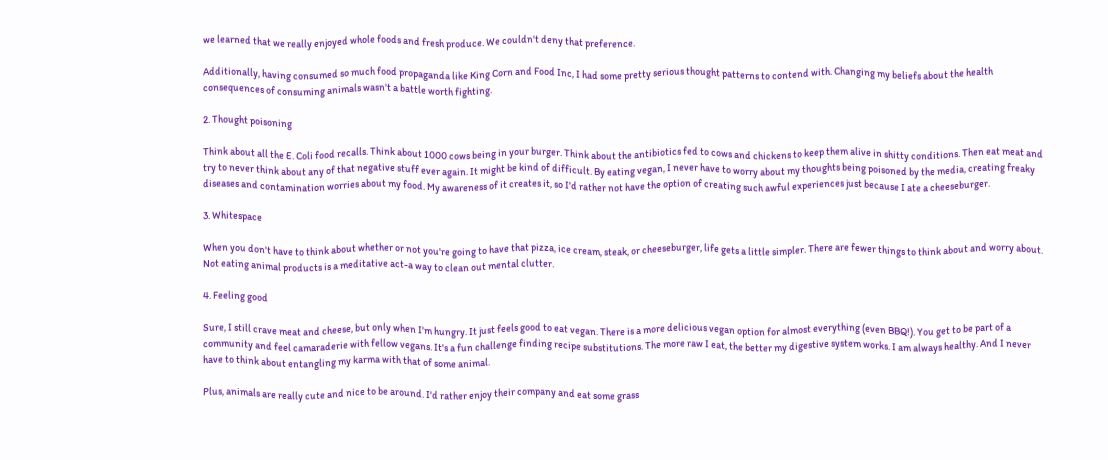we learned that we really enjoyed whole foods and fresh produce. We couldn't deny that preference.

Additionally, having consumed so much food propaganda like King Corn and Food Inc, I had some pretty serious thought patterns to contend with. Changing my beliefs about the health consequences of consuming animals wasn't a battle worth fighting.

2. Thought poisoning

Think about all the E. Coli food recalls. Think about 1000 cows being in your burger. Think about the antibiotics fed to cows and chickens to keep them alive in shitty conditions. Then eat meat and try to never think about any of that negative stuff ever again. It might be kind of difficult. By eating vegan, I never have to worry about my thoughts being poisoned by the media, creating freaky diseases and contamination worries about my food. My awareness of it creates it, so I'd rather not have the option of creating such awful experiences just because I ate a cheeseburger.

3. Whitespace

When you don't have to think about whether or not you're going to have that pizza, ice cream, steak, or cheeseburger, life gets a little simpler. There are fewer things to think about and worry about. Not eating animal products is a meditative act-a way to clean out mental clutter.

4. Feeling good

Sure, I still crave meat and cheese, but only when I'm hungry. It just feels good to eat vegan. There is a more delicious vegan option for almost everything (even BBQ!). You get to be part of a community and feel camaraderie with fellow vegans. It's a fun challenge finding recipe substitutions. The more raw I eat, the better my digestive system works. I am always healthy. And I never have to think about entangling my karma with that of some animal.

Plus, animals are really cute and nice to be around. I'd rather enjoy their company and eat some grass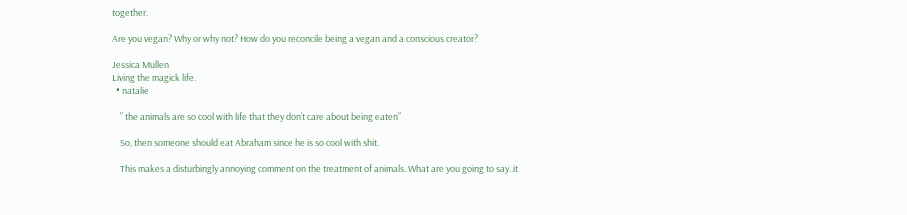together.

Are you vegan? Why or why not? How do you reconcile being a vegan and a conscious creator?

Jessica Mullen
Living the magick life.
  • natalie

    ” the animals are so cool with life that they don’t care about being eaten”

    So, then someone should eat Abraham since he is so cool with shit.

    This makes a disturbingly annoying comment on the treatment of animals. What are you going to say..it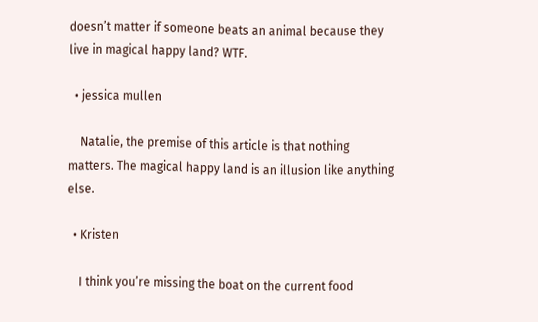doesn’t matter if someone beats an animal because they live in magical happy land? WTF.

  • jessica mullen

    Natalie, the premise of this article is that nothing matters. The magical happy land is an illusion like anything else.

  • Kristen

    I think you’re missing the boat on the current food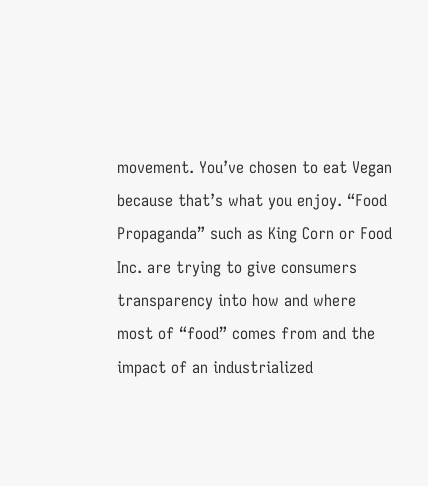movement. You’ve chosen to eat Vegan because that’s what you enjoy. “Food Propaganda” such as King Corn or Food Inc. are trying to give consumers transparency into how and where most of “food” comes from and the impact of an industrialized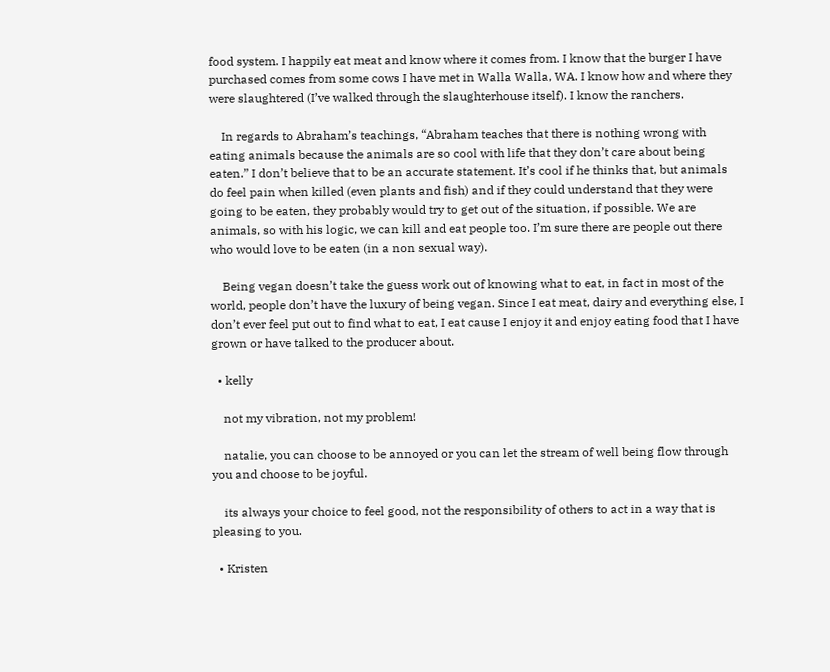food system. I happily eat meat and know where it comes from. I know that the burger I have purchased comes from some cows I have met in Walla Walla, WA. I know how and where they were slaughtered (I’ve walked through the slaughterhouse itself). I know the ranchers.

    In regards to Abraham’s teachings, “Abraham teaches that there is nothing wrong with eating animals because the animals are so cool with life that they don’t care about being eaten.” I don’t believe that to be an accurate statement. It’s cool if he thinks that, but animals do feel pain when killed (even plants and fish) and if they could understand that they were going to be eaten, they probably would try to get out of the situation, if possible. We are animals, so with his logic, we can kill and eat people too. I’m sure there are people out there who would love to be eaten (in a non sexual way).

    Being vegan doesn’t take the guess work out of knowing what to eat, in fact in most of the world, people don’t have the luxury of being vegan. Since I eat meat, dairy and everything else, I don’t ever feel put out to find what to eat, I eat cause I enjoy it and enjoy eating food that I have grown or have talked to the producer about.

  • kelly

    not my vibration, not my problem!

    natalie, you can choose to be annoyed or you can let the stream of well being flow through you and choose to be joyful.

    its always your choice to feel good, not the responsibility of others to act in a way that is pleasing to you.

  • Kristen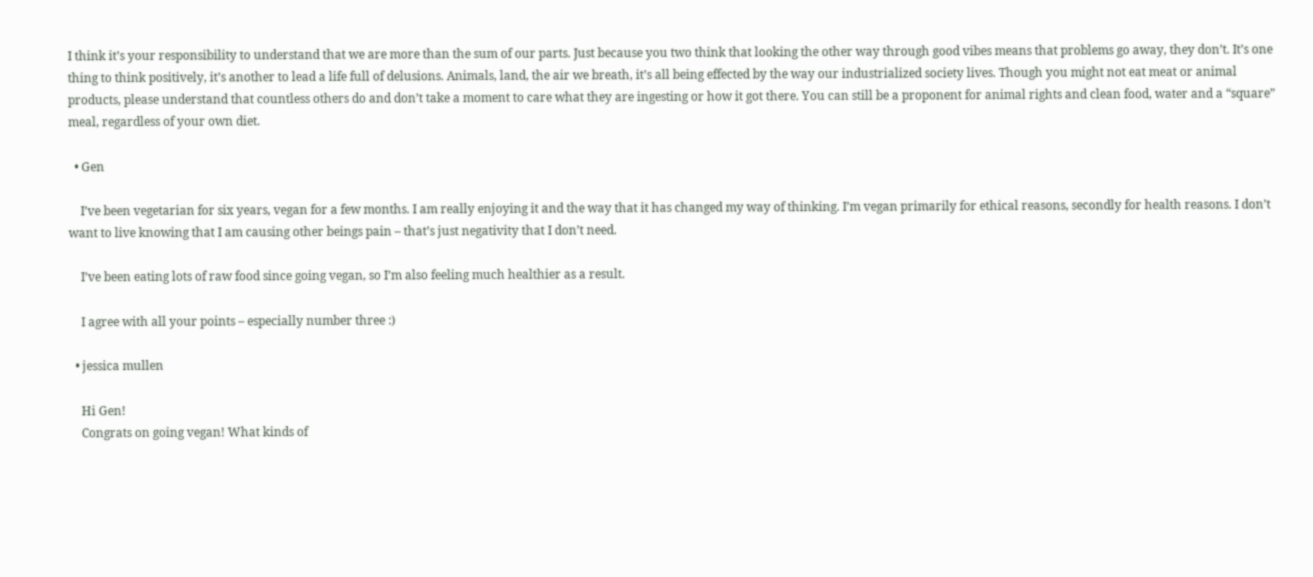I think it’s your responsibility to understand that we are more than the sum of our parts. Just because you two think that looking the other way through good vibes means that problems go away, they don’t. It’s one thing to think positively, it’s another to lead a life full of delusions. Animals, land, the air we breath, it’s all being effected by the way our industrialized society lives. Though you might not eat meat or animal products, please understand that countless others do and don’t take a moment to care what they are ingesting or how it got there. You can still be a proponent for animal rights and clean food, water and a “square” meal, regardless of your own diet.

  • Gen

    I’ve been vegetarian for six years, vegan for a few months. I am really enjoying it and the way that it has changed my way of thinking. I’m vegan primarily for ethical reasons, secondly for health reasons. I don’t want to live knowing that I am causing other beings pain – that’s just negativity that I don’t need.

    I’ve been eating lots of raw food since going vegan, so I’m also feeling much healthier as a result.

    I agree with all your points – especially number three :)

  • jessica mullen

    Hi Gen!
    Congrats on going vegan! What kinds of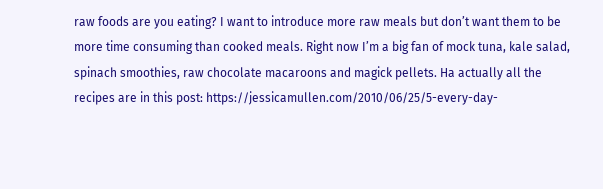raw foods are you eating? I want to introduce more raw meals but don’t want them to be more time consuming than cooked meals. Right now I’m a big fan of mock tuna, kale salad, spinach smoothies, raw chocolate macaroons and magick pellets. Ha actually all the recipes are in this post: https://jessicamullen.com/2010/06/25/5-every-day-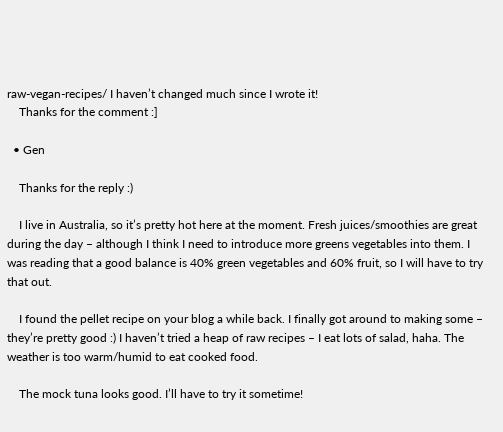raw-vegan-recipes/ I haven’t changed much since I wrote it!
    Thanks for the comment :]

  • Gen

    Thanks for the reply :)

    I live in Australia, so it’s pretty hot here at the moment. Fresh juices/smoothies are great during the day – although I think I need to introduce more greens vegetables into them. I was reading that a good balance is 40% green vegetables and 60% fruit, so I will have to try that out.

    I found the pellet recipe on your blog a while back. I finally got around to making some – they’re pretty good :) I haven’t tried a heap of raw recipes – I eat lots of salad, haha. The weather is too warm/humid to eat cooked food.

    The mock tuna looks good. I’ll have to try it sometime!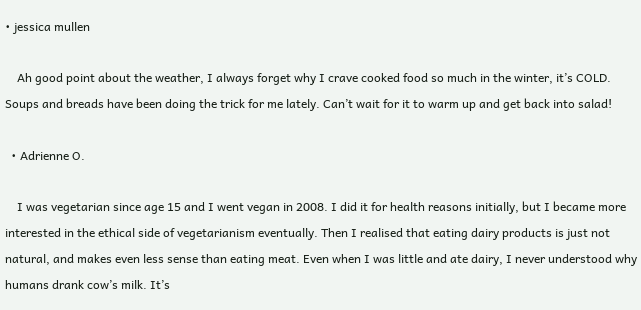• jessica mullen

    Ah good point about the weather, I always forget why I crave cooked food so much in the winter, it’s COLD. Soups and breads have been doing the trick for me lately. Can’t wait for it to warm up and get back into salad!

  • Adrienne O.

    I was vegetarian since age 15 and I went vegan in 2008. I did it for health reasons initially, but I became more interested in the ethical side of vegetarianism eventually. Then I realised that eating dairy products is just not natural, and makes even less sense than eating meat. Even when I was little and ate dairy, I never understood why humans drank cow’s milk. It’s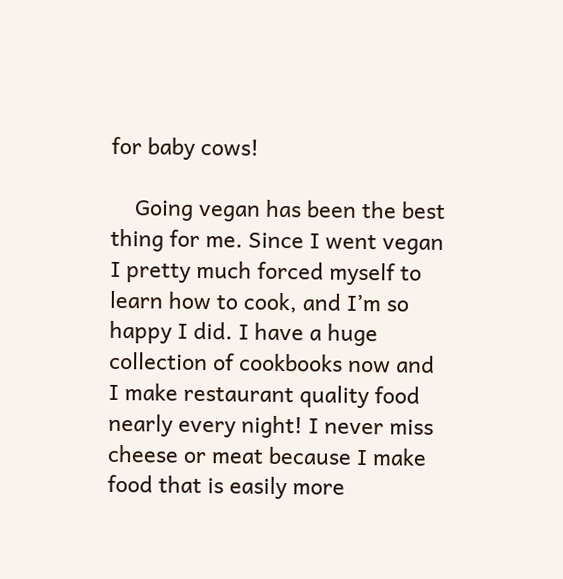for baby cows!

    Going vegan has been the best thing for me. Since I went vegan I pretty much forced myself to learn how to cook, and I’m so happy I did. I have a huge collection of cookbooks now and I make restaurant quality food nearly every night! I never miss cheese or meat because I make food that is easily more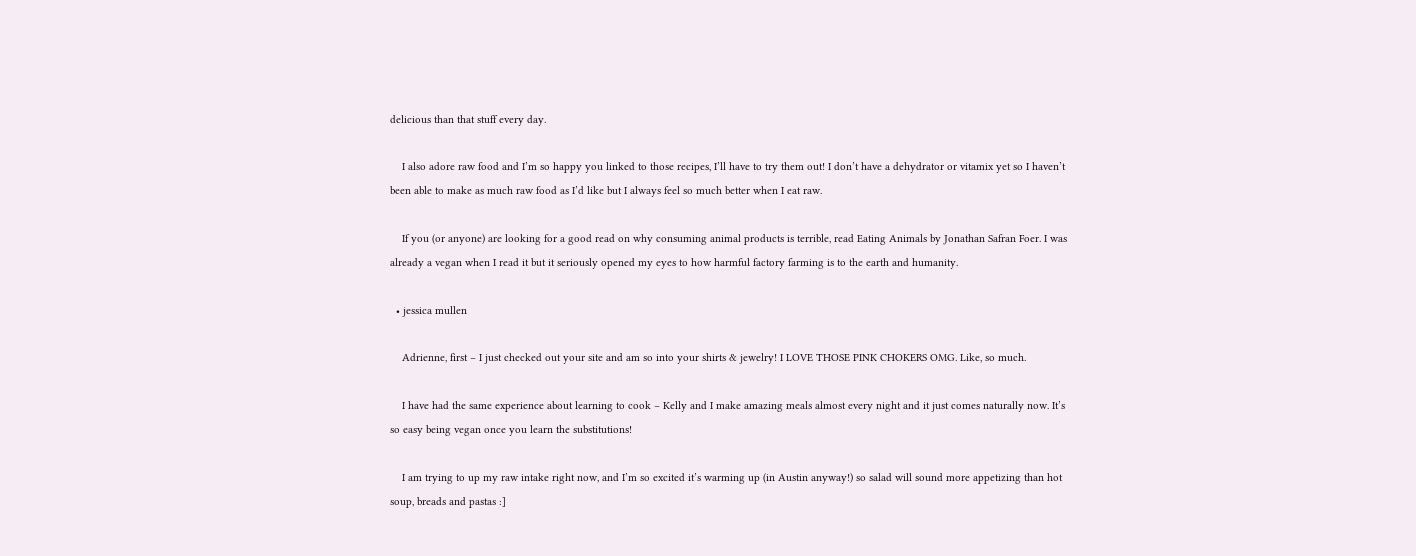delicious than that stuff every day.

    I also adore raw food and I’m so happy you linked to those recipes, I’ll have to try them out! I don’t have a dehydrator or vitamix yet so I haven’t been able to make as much raw food as I’d like but I always feel so much better when I eat raw.

    If you (or anyone) are looking for a good read on why consuming animal products is terrible, read Eating Animals by Jonathan Safran Foer. I was already a vegan when I read it but it seriously opened my eyes to how harmful factory farming is to the earth and humanity.

  • jessica mullen

    Adrienne, first – I just checked out your site and am so into your shirts & jewelry! I LOVE THOSE PINK CHOKERS OMG. Like, so much.

    I have had the same experience about learning to cook – Kelly and I make amazing meals almost every night and it just comes naturally now. It’s so easy being vegan once you learn the substitutions!

    I am trying to up my raw intake right now, and I’m so excited it’s warming up (in Austin anyway!) so salad will sound more appetizing than hot soup, breads and pastas :]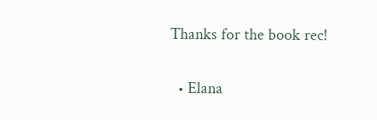Thanks for the book rec!

  • Elana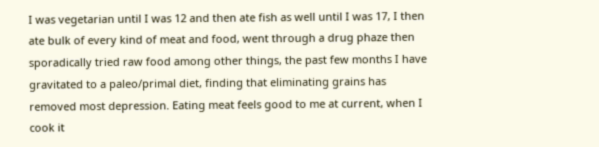I was vegetarian until I was 12 and then ate fish as well until I was 17, I then ate bulk of every kind of meat and food, went through a drug phaze then sporadically tried raw food among other things, the past few months I have gravitated to a paleo/primal diet, finding that eliminating grains has removed most depression. Eating meat feels good to me at current, when I cook it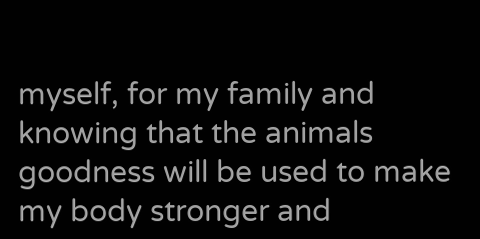myself, for my family and knowing that the animals goodness will be used to make my body stronger and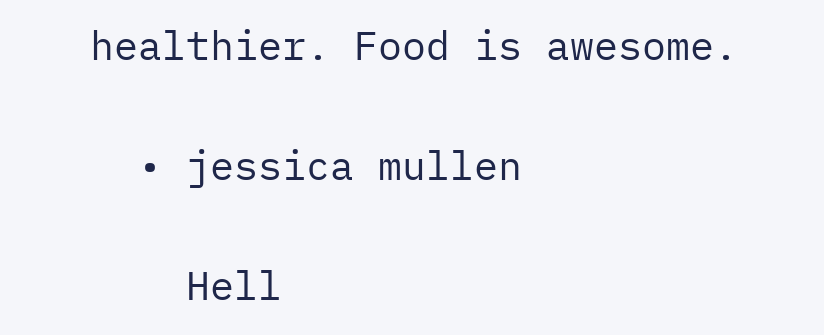healthier. Food is awesome.

  • jessica mullen

    Hell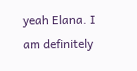yeah Elana. I am definitely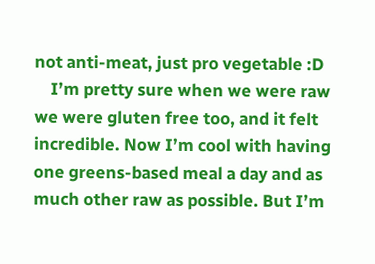not anti-meat, just pro vegetable :D
    I’m pretty sure when we were raw we were gluten free too, and it felt incredible. Now I’m cool with having one greens-based meal a day and as much other raw as possible. But I’m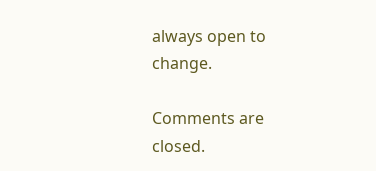always open to change.

Comments are closed.